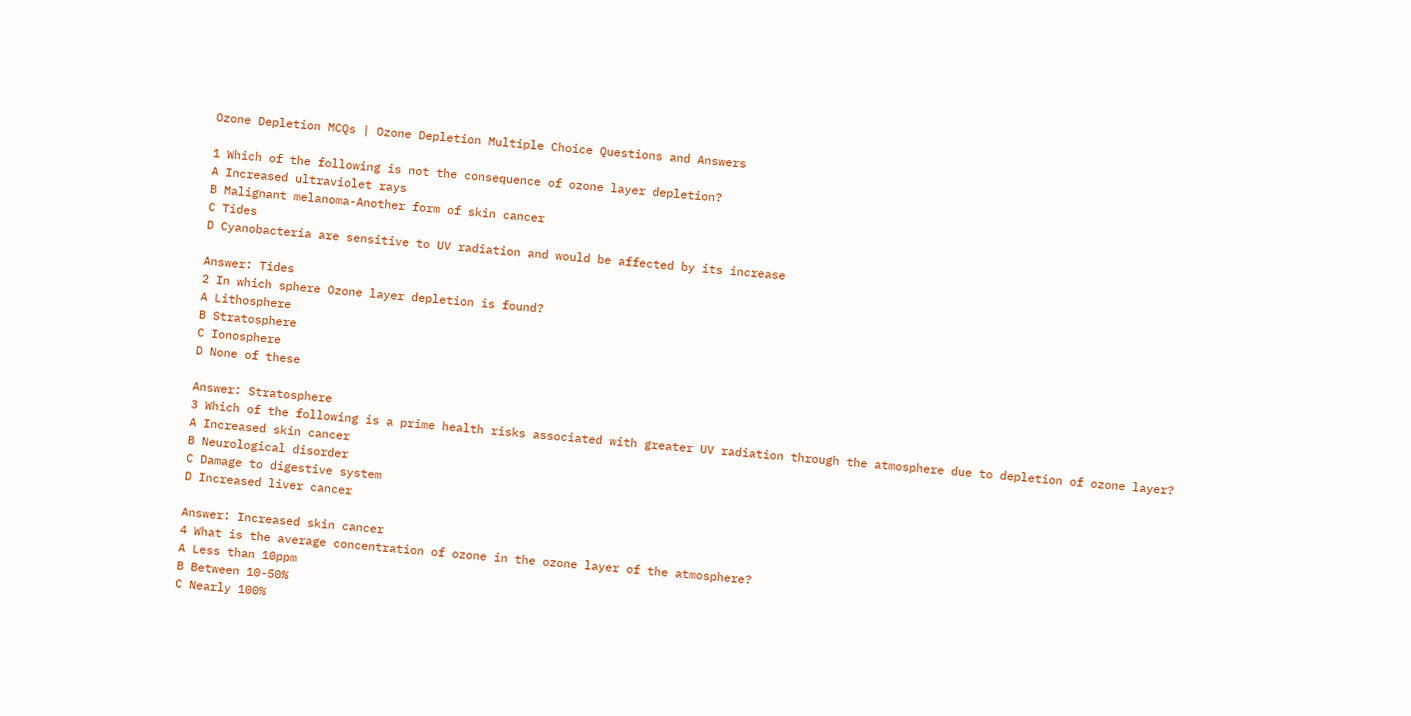Ozone Depletion MCQs | Ozone Depletion Multiple Choice Questions and Answers

1 Which of the following is not the consequence of ozone layer depletion?
A Increased ultraviolet rays
B Malignant melanoma-Another form of skin cancer
C Tides
D Cyanobacteria are sensitive to UV radiation and would be affected by its increase

Answer: Tides
2 In which sphere Ozone layer depletion is found?
A Lithosphere
B Stratosphere
C Ionosphere
D None of these

Answer: Stratosphere
3 Which of the following is a prime health risks associated with greater UV radiation through the atmosphere due to depletion of ozone layer?
A Increased skin cancer
B Neurological disorder
C Damage to digestive system
D Increased liver cancer

Answer: Increased skin cancer
4 What is the average concentration of ozone in the ozone layer of the atmosphere?
A Less than 10ppm
B Between 10-50%
C Nearly 100%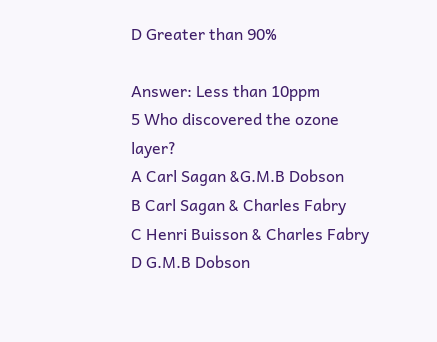D Greater than 90%

Answer: Less than 10ppm
5 Who discovered the ozone layer?
A Carl Sagan &G.M.B Dobson
B Carl Sagan & Charles Fabry
C Henri Buisson & Charles Fabry
D G.M.B Dobson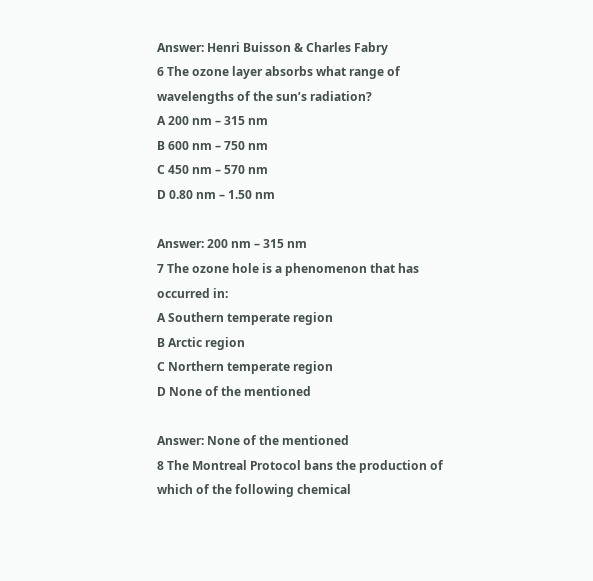Answer: Henri Buisson & Charles Fabry
6 The ozone layer absorbs what range of wavelengths of the sun’s radiation?
A 200 nm – 315 nm
B 600 nm – 750 nm
C 450 nm – 570 nm
D 0.80 nm – 1.50 nm

Answer: 200 nm – 315 nm
7 The ozone hole is a phenomenon that has occurred in:
A Southern temperate region
B Arctic region
C Northern temperate region
D None of the mentioned

Answer: None of the mentioned
8 The Montreal Protocol bans the production of which of the following chemical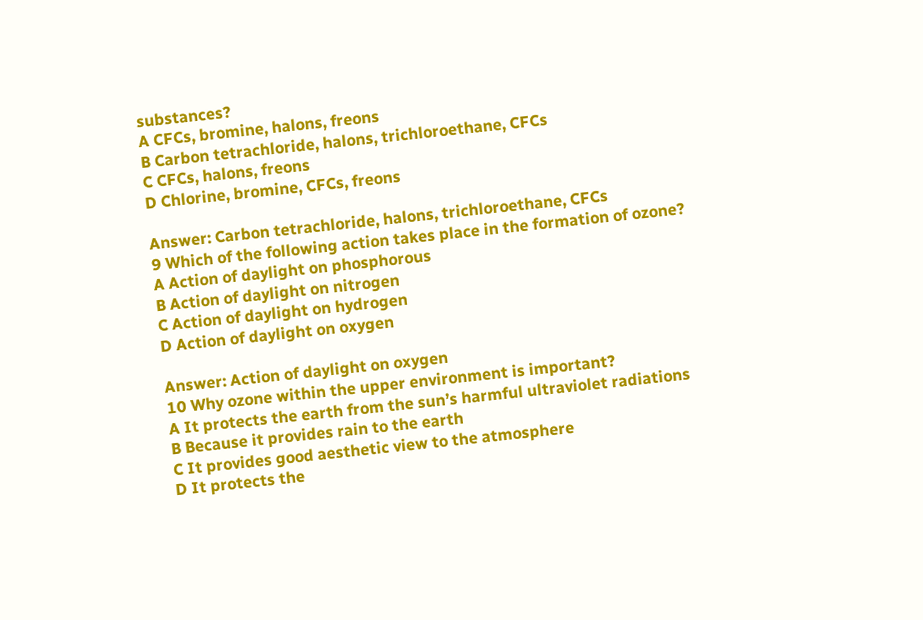substances?
A CFCs, bromine, halons, freons
B Carbon tetrachloride, halons, trichloroethane, CFCs
C CFCs, halons, freons
D Chlorine, bromine, CFCs, freons

Answer: Carbon tetrachloride, halons, trichloroethane, CFCs
9 Which of the following action takes place in the formation of ozone?
A Action of daylight on phosphorous
B Action of daylight on nitrogen
C Action of daylight on hydrogen
D Action of daylight on oxygen

Answer: Action of daylight on oxygen
10 Why ozone within the upper environment is important?
A It protects the earth from the sun’s harmful ultraviolet radiations
B Because it provides rain to the earth
C It provides good aesthetic view to the atmosphere
D It protects the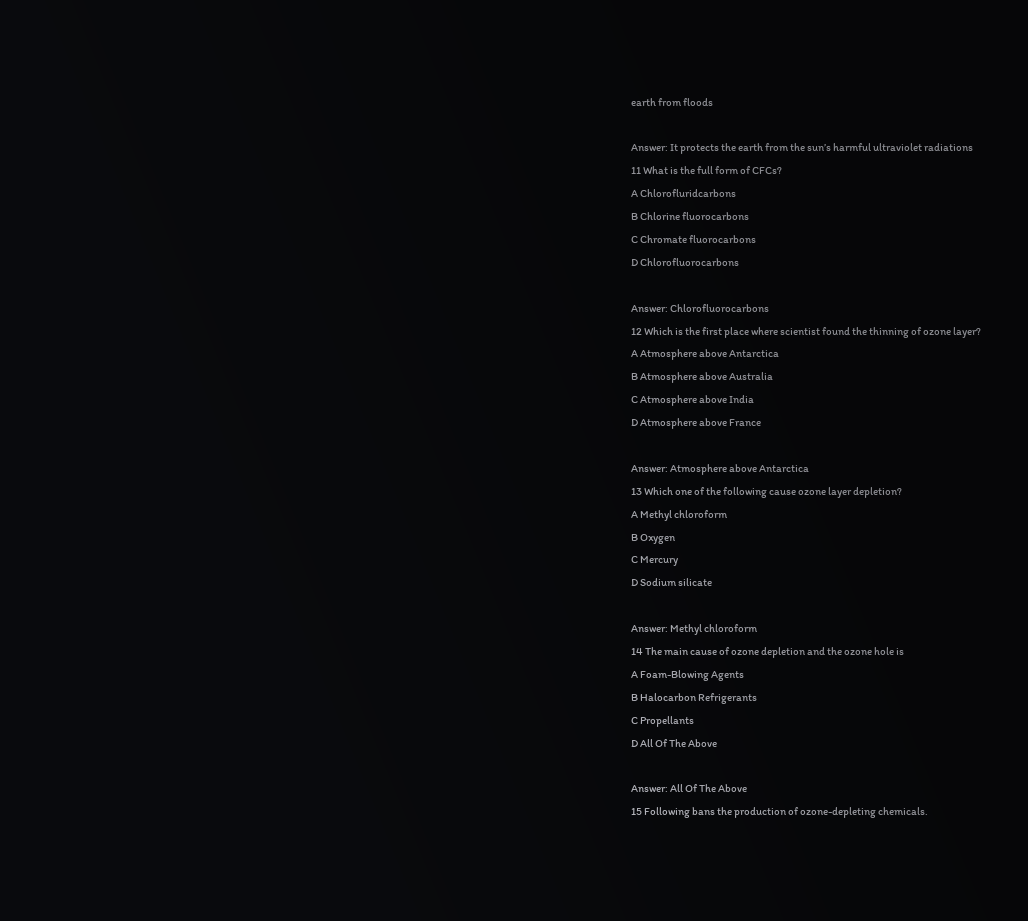earth from floods

Answer: It protects the earth from the sun’s harmful ultraviolet radiations
11 What is the full form of CFCs?
A Chlorofluridcarbons
B Chlorine fluorocarbons
C Chromate fluorocarbons
D Chlorofluorocarbons

Answer: Chlorofluorocarbons
12 Which is the first place where scientist found the thinning of ozone layer?
A Atmosphere above Antarctica
B Atmosphere above Australia
C Atmosphere above India
D Atmosphere above France

Answer: Atmosphere above Antarctica
13 Which one of the following cause ozone layer depletion?
A Methyl chloroform
B Oxygen
C Mercury
D Sodium silicate

Answer: Methyl chloroform
14 The main cause of ozone depletion and the ozone hole is
A Foam-Blowing Agents
B Halocarbon Refrigerants
C Propellants
D All Of The Above

Answer: All Of The Above
15 Following bans the production of ozone-depleting chemicals.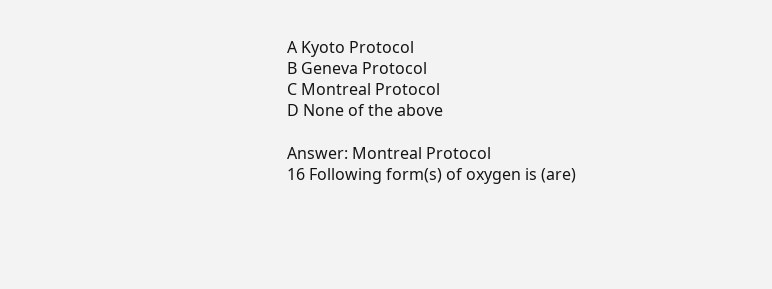A Kyoto Protocol
B Geneva Protocol
C Montreal Protocol
D None of the above

Answer: Montreal Protocol
16 Following form(s) of oxygen is (are)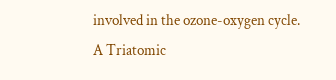involved in the ozone-oxygen cycle.
A Triatomic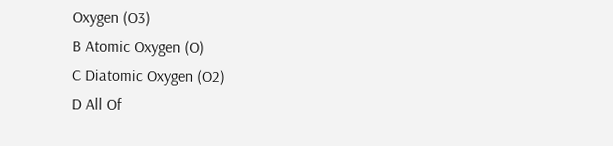Oxygen (O3)
B Atomic Oxygen (O)
C Diatomic Oxygen (O2)
D All Of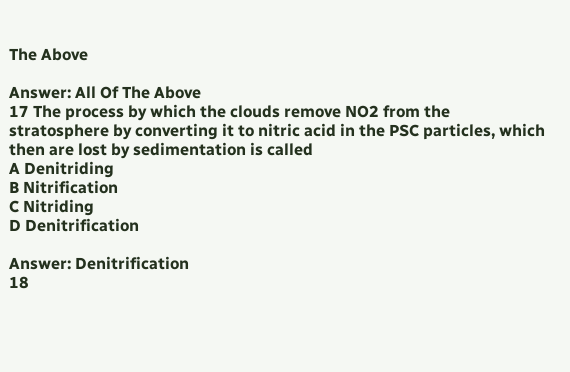The Above

Answer: All Of The Above
17 The process by which the clouds remove NO2 from the stratosphere by converting it to nitric acid in the PSC particles, which then are lost by sedimentation is called
A Denitriding
B Nitrification
C Nitriding
D Denitrification

Answer: Denitrification
18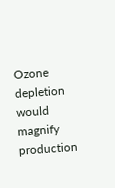Ozone depletion would magnify production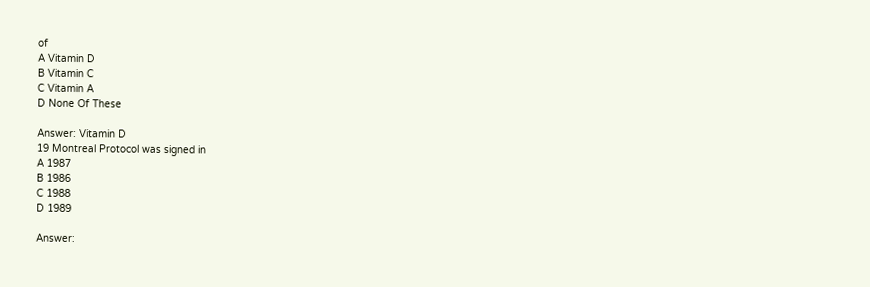of
A Vitamin D
B Vitamin C
C Vitamin A
D None Of These

Answer: Vitamin D
19 Montreal Protocol was signed in
A 1987
B 1986
C 1988
D 1989

Answer: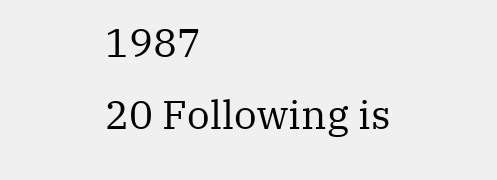1987
20 Following is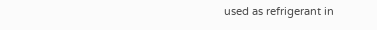used as refrigerant in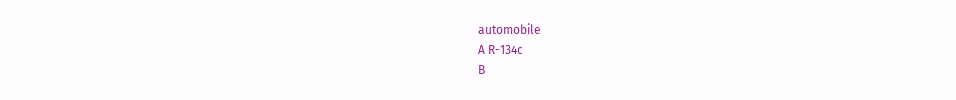automobile
A R-134c
B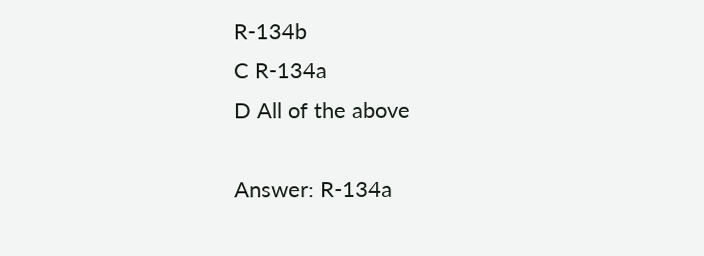R-134b
C R-134a
D All of the above

Answer: R-134a